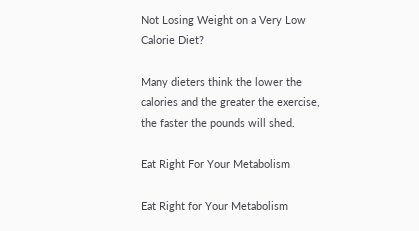Not Losing Weight on a Very Low Calorie Diet?

Many dieters think the lower the calories and the greater the exercise, the faster the pounds will shed.

Eat Right For Your Metabolism

Eat Right for Your Metabolism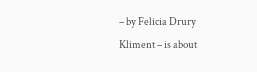– by Felicia Drury Kliment – is about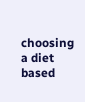choosing a diet based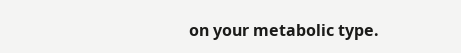on your metabolic type.